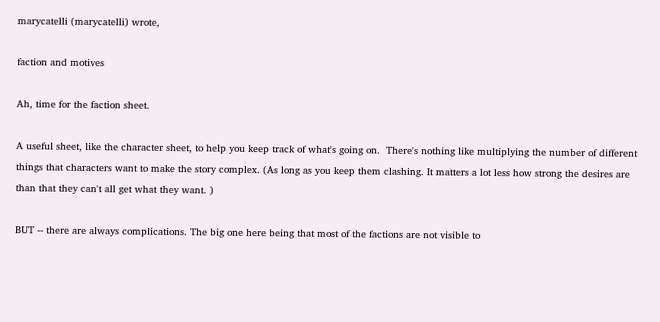marycatelli (marycatelli) wrote,

faction and motives

Ah, time for the faction sheet.

A useful sheet, like the character sheet, to help you keep track of what's going on.  There's nothing like multiplying the number of different things that characters want to make the story complex. (As long as you keep them clashing. It matters a lot less how strong the desires are than that they can't all get what they want. )

BUT -- there are always complications. The big one here being that most of the factions are not visible to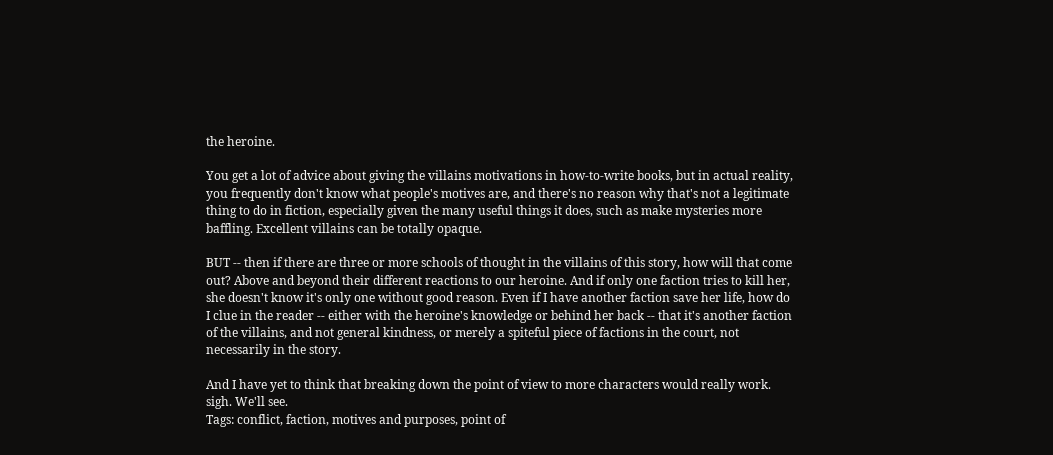the heroine.

You get a lot of advice about giving the villains motivations in how-to-write books, but in actual reality, you frequently don't know what people's motives are, and there's no reason why that's not a legitimate thing to do in fiction, especially given the many useful things it does, such as make mysteries more baffling. Excellent villains can be totally opaque.

BUT -- then if there are three or more schools of thought in the villains of this story, how will that come out? Above and beyond their different reactions to our heroine. And if only one faction tries to kill her, she doesn't know it's only one without good reason. Even if I have another faction save her life, how do I clue in the reader -- either with the heroine's knowledge or behind her back -- that it's another faction of the villains, and not general kindness, or merely a spiteful piece of factions in the court, not necessarily in the story.

And I have yet to think that breaking down the point of view to more characters would really work. sigh. We'll see.
Tags: conflict, faction, motives and purposes, point of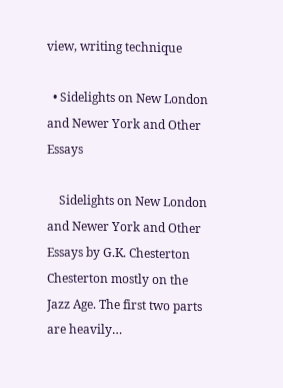view, writing technique

  • Sidelights on New London and Newer York and Other Essays

    Sidelights on New London and Newer York and Other Essays by G.K. Chesterton Chesterton mostly on the Jazz Age. The first two parts are heavily…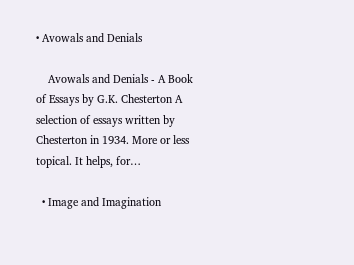• Avowals and Denials

    Avowals and Denials - A Book of Essays by G.K. Chesterton A selection of essays written by Chesterton in 1934. More or less topical. It helps, for…

  • Image and Imagination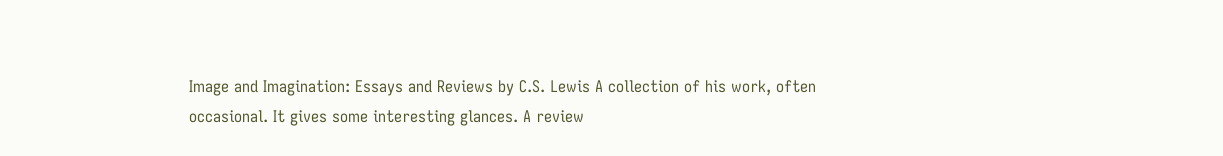Image and Imagination: Essays and Reviews by C.S. Lewis A collection of his work, often occasional. It gives some interesting glances. A review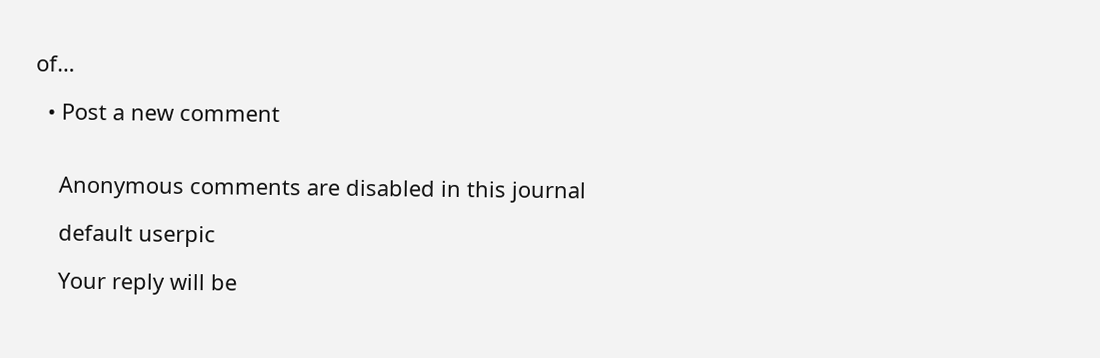of…

  • Post a new comment


    Anonymous comments are disabled in this journal

    default userpic

    Your reply will be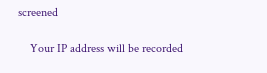screened

    Your IP address will be recorded